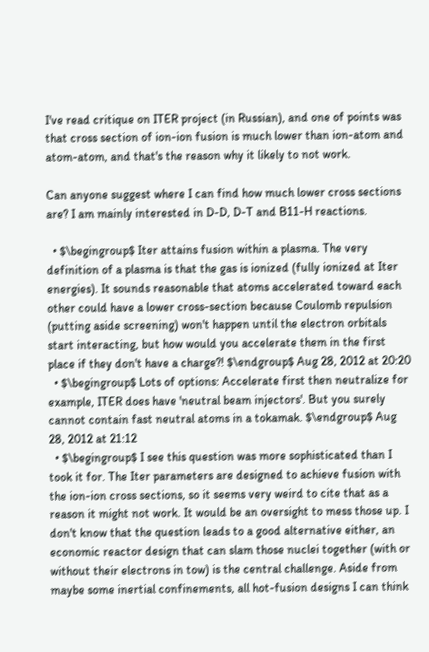I've read critique on ITER project (in Russian), and one of points was that cross section of ion-ion fusion is much lower than ion-atom and atom-atom, and that's the reason why it likely to not work.

Can anyone suggest where I can find how much lower cross sections are? I am mainly interested in D-D, D-T and B11-H reactions.

  • $\begingroup$ Iter attains fusion within a plasma. The very definition of a plasma is that the gas is ionized (fully ionized at Iter energies). It sounds reasonable that atoms accelerated toward each other could have a lower cross-section because Coulomb repulsion (putting aside screening) won't happen until the electron orbitals start interacting, but how would you accelerate them in the first place if they don't have a charge?! $\endgroup$ Aug 28, 2012 at 20:20
  • $\begingroup$ Lots of options: Accelerate first then neutralize for example, ITER does have 'neutral beam injectors'. But you surely cannot contain fast neutral atoms in a tokamak. $\endgroup$ Aug 28, 2012 at 21:12
  • $\begingroup$ I see this question was more sophisticated than I took it for. The Iter parameters are designed to achieve fusion with the ion-ion cross sections, so it seems very weird to cite that as a reason it might not work. It would be an oversight to mess those up. I don't know that the question leads to a good alternative either, an economic reactor design that can slam those nuclei together (with or without their electrons in tow) is the central challenge. Aside from maybe some inertial confinements, all hot-fusion designs I can think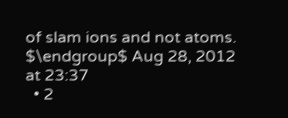of slam ions and not atoms. $\endgroup$ Aug 28, 2012 at 23:37
  • 2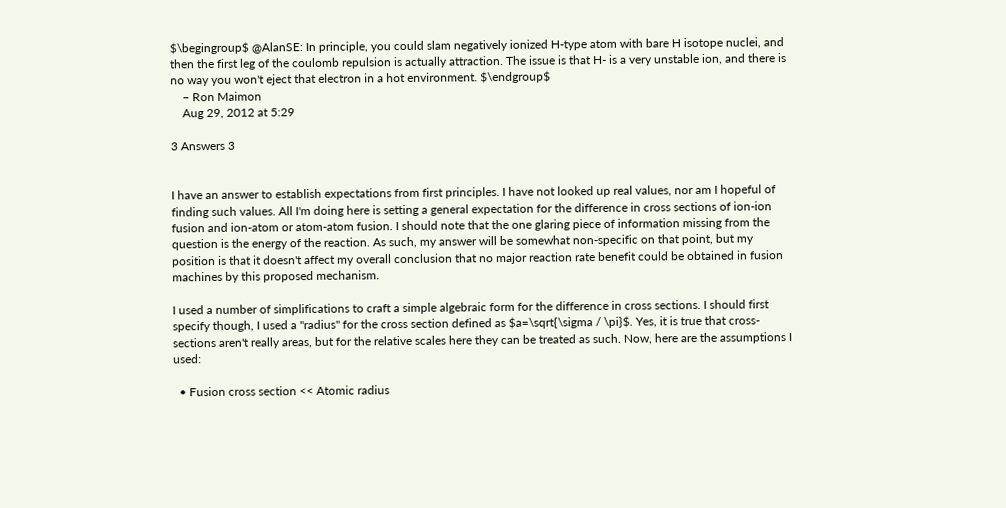$\begingroup$ @AlanSE: In principle, you could slam negatively ionized H-type atom with bare H isotope nuclei, and then the first leg of the coulomb repulsion is actually attraction. The issue is that H- is a very unstable ion, and there is no way you won't eject that electron in a hot environment. $\endgroup$
    – Ron Maimon
    Aug 29, 2012 at 5:29

3 Answers 3


I have an answer to establish expectations from first principles. I have not looked up real values, nor am I hopeful of finding such values. All I'm doing here is setting a general expectation for the difference in cross sections of ion-ion fusion and ion-atom or atom-atom fusion. I should note that the one glaring piece of information missing from the question is the energy of the reaction. As such, my answer will be somewhat non-specific on that point, but my position is that it doesn't affect my overall conclusion that no major reaction rate benefit could be obtained in fusion machines by this proposed mechanism.

I used a number of simplifications to craft a simple algebraic form for the difference in cross sections. I should first specify though, I used a "radius" for the cross section defined as $a=\sqrt{\sigma / \pi}$. Yes, it is true that cross-sections aren't really areas, but for the relative scales here they can be treated as such. Now, here are the assumptions I used:

  • Fusion cross section << Atomic radius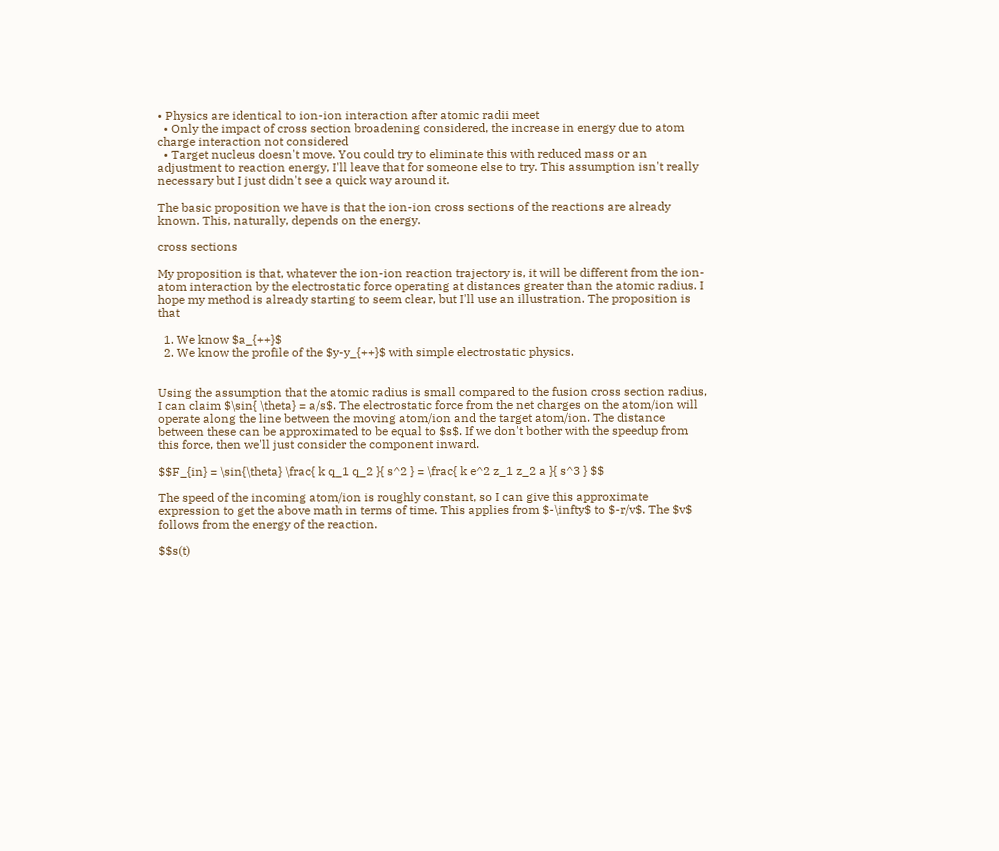• Physics are identical to ion-ion interaction after atomic radii meet
  • Only the impact of cross section broadening considered, the increase in energy due to atom charge interaction not considered
  • Target nucleus doesn't move. You could try to eliminate this with reduced mass or an adjustment to reaction energy, I'll leave that for someone else to try. This assumption isn't really necessary but I just didn't see a quick way around it.

The basic proposition we have is that the ion-ion cross sections of the reactions are already known. This, naturally, depends on the energy.

cross sections

My proposition is that, whatever the ion-ion reaction trajectory is, it will be different from the ion-atom interaction by the electrostatic force operating at distances greater than the atomic radius. I hope my method is already starting to seem clear, but I'll use an illustration. The proposition is that

  1. We know $a_{++}$
  2. We know the profile of the $y-y_{++}$ with simple electrostatic physics.


Using the assumption that the atomic radius is small compared to the fusion cross section radius, I can claim $\sin{ \theta} = a/s$. The electrostatic force from the net charges on the atom/ion will operate along the line between the moving atom/ion and the target atom/ion. The distance between these can be approximated to be equal to $s$. If we don't bother with the speedup from this force, then we'll just consider the component inward.

$$F_{in} = \sin{\theta} \frac{ k q_1 q_2 }{ s^2 } = \frac{ k e^2 z_1 z_2 a }{ s^3 } $$

The speed of the incoming atom/ion is roughly constant, so I can give this approximate expression to get the above math in terms of time. This applies from $-\infty$ to $-r/v$. The $v$ follows from the energy of the reaction.

$$s(t)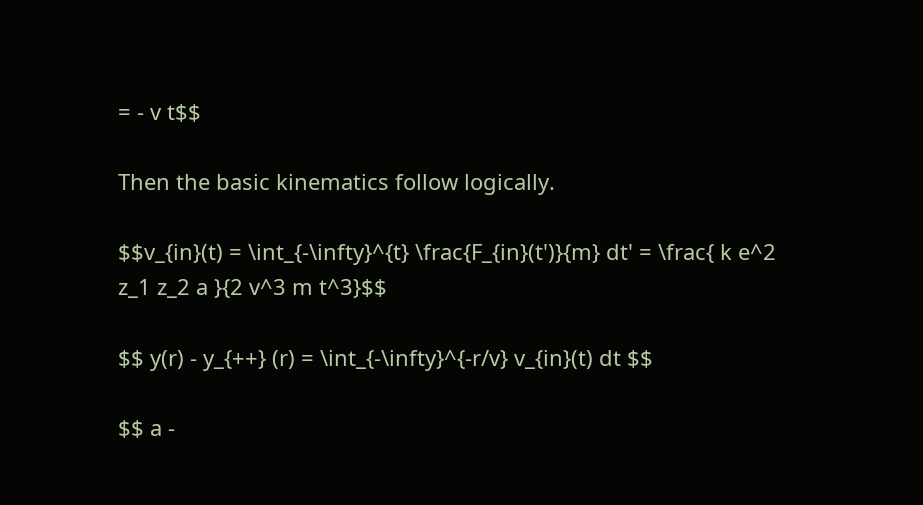= - v t$$

Then the basic kinematics follow logically.

$$v_{in}(t) = \int_{-\infty}^{t} \frac{F_{in}(t')}{m} dt' = \frac{ k e^2 z_1 z_2 a }{2 v^3 m t^3}$$

$$ y(r) - y_{++} (r) = \int_{-\infty}^{-r/v} v_{in}(t) dt $$

$$ a -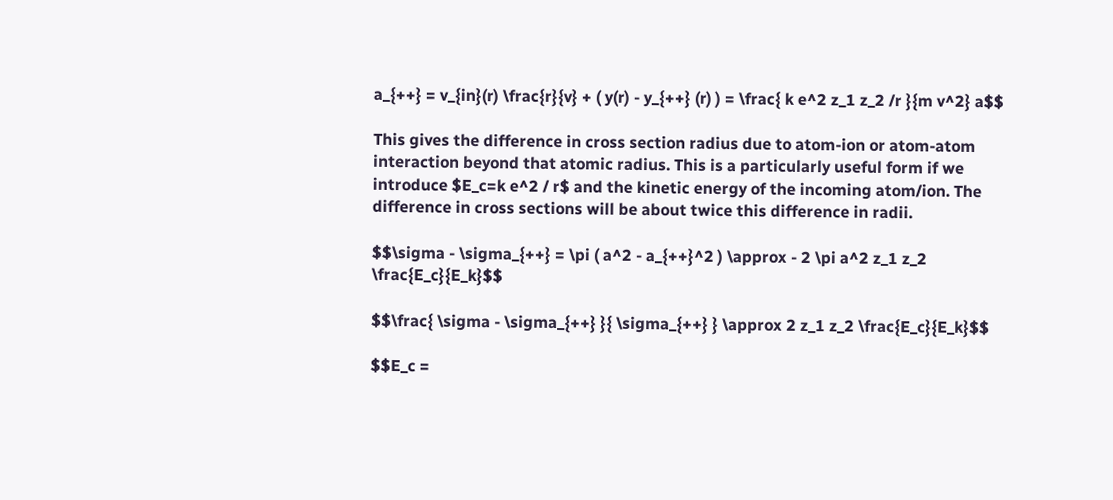a_{++} = v_{in}(r) \frac{r}{v} + ( y(r) - y_{++} (r) ) = \frac{ k e^2 z_1 z_2 /r }{m v^2} a$$

This gives the difference in cross section radius due to atom-ion or atom-atom interaction beyond that atomic radius. This is a particularly useful form if we introduce $E_c=k e^2 / r$ and the kinetic energy of the incoming atom/ion. The difference in cross sections will be about twice this difference in radii.

$$\sigma - \sigma_{++} = \pi ( a^2 - a_{++}^2 ) \approx - 2 \pi a^2 z_1 z_2 \frac{E_c}{E_k}$$

$$\frac{ \sigma - \sigma_{++} }{ \sigma_{++} } \approx 2 z_1 z_2 \frac{E_c}{E_k}$$

$$E_c =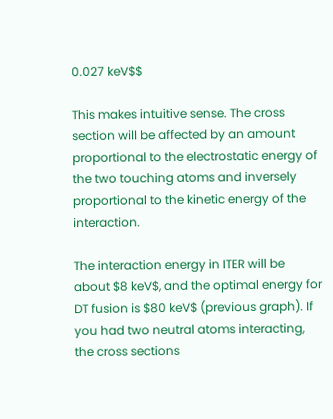0.027 keV$$

This makes intuitive sense. The cross section will be affected by an amount proportional to the electrostatic energy of the two touching atoms and inversely proportional to the kinetic energy of the interaction.

The interaction energy in ITER will be about $8 keV$, and the optimal energy for DT fusion is $80 keV$ (previous graph). If you had two neutral atoms interacting, the cross sections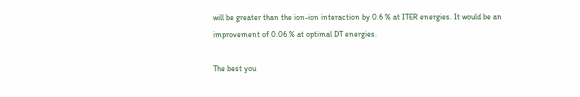will be greater than the ion-ion interaction by 0.6 % at ITER energies. It would be an improvement of 0.06 % at optimal DT energies.

The best you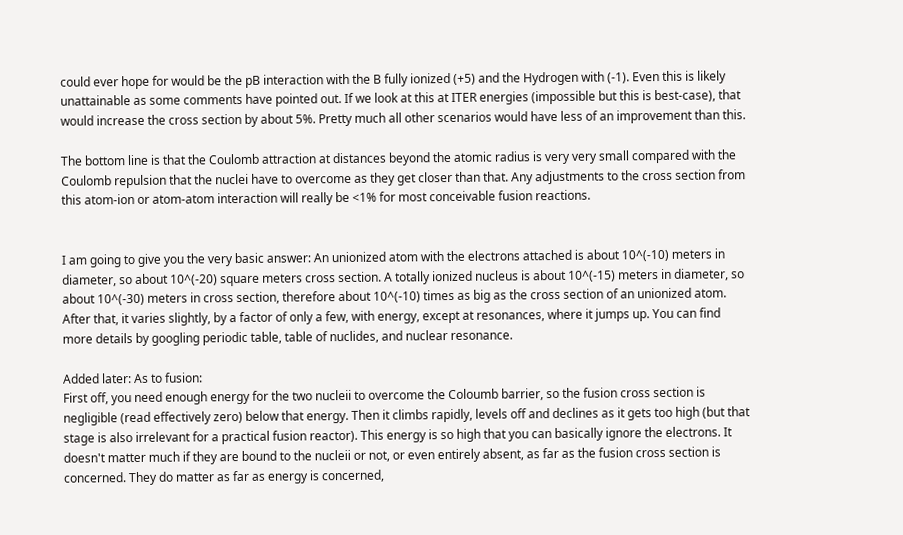could ever hope for would be the pB interaction with the B fully ionized (+5) and the Hydrogen with (-1). Even this is likely unattainable as some comments have pointed out. If we look at this at ITER energies (impossible but this is best-case), that would increase the cross section by about 5%. Pretty much all other scenarios would have less of an improvement than this.

The bottom line is that the Coulomb attraction at distances beyond the atomic radius is very very small compared with the Coulomb repulsion that the nuclei have to overcome as they get closer than that. Any adjustments to the cross section from this atom-ion or atom-atom interaction will really be <1% for most conceivable fusion reactions.


I am going to give you the very basic answer: An unionized atom with the electrons attached is about 10^(-10) meters in diameter, so about 10^(-20) square meters cross section. A totally ionized nucleus is about 10^(-15) meters in diameter, so about 10^(-30) meters in cross section, therefore about 10^(-10) times as big as the cross section of an unionized atom.
After that, it varies slightly, by a factor of only a few, with energy, except at resonances, where it jumps up. You can find more details by googling periodic table, table of nuclides, and nuclear resonance.

Added later: As to fusion:
First off, you need enough energy for the two nucleii to overcome the Coloumb barrier, so the fusion cross section is negligible (read effectively zero) below that energy. Then it climbs rapidly, levels off and declines as it gets too high (but that stage is also irrelevant for a practical fusion reactor). This energy is so high that you can basically ignore the electrons. It doesn't matter much if they are bound to the nucleii or not, or even entirely absent, as far as the fusion cross section is concerned. They do matter as far as energy is concerned,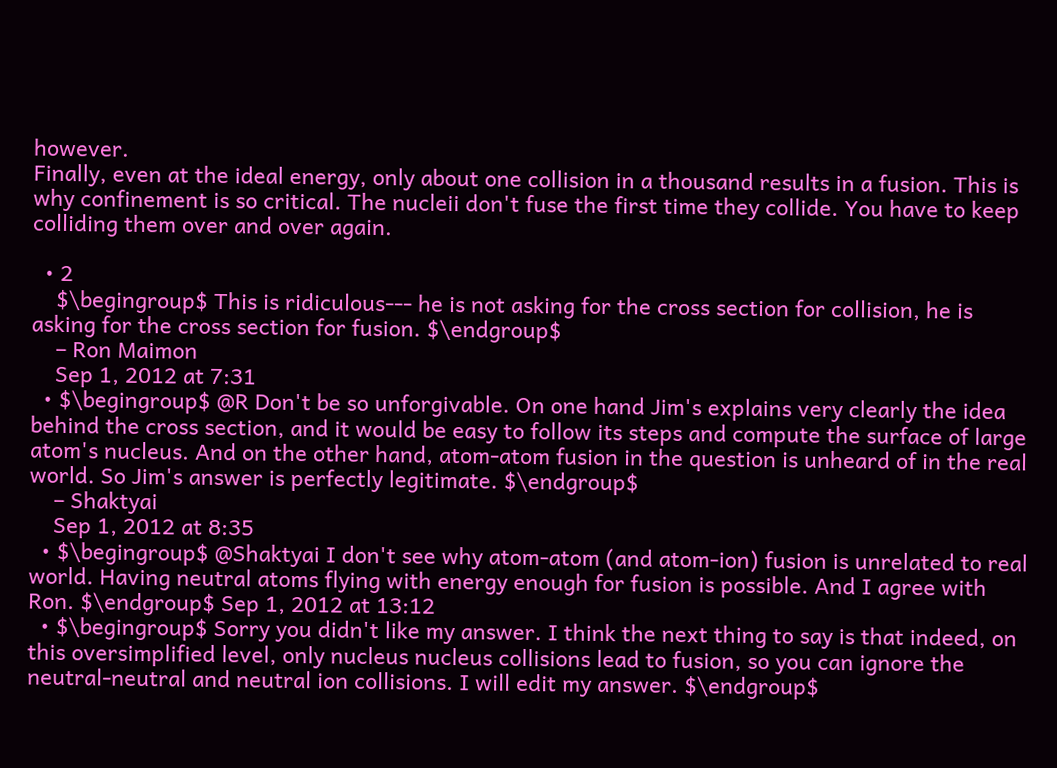however.
Finally, even at the ideal energy, only about one collision in a thousand results in a fusion. This is why confinement is so critical. The nucleii don't fuse the first time they collide. You have to keep colliding them over and over again.

  • 2
    $\begingroup$ This is ridiculous--- he is not asking for the cross section for collision, he is asking for the cross section for fusion. $\endgroup$
    – Ron Maimon
    Sep 1, 2012 at 7:31
  • $\begingroup$ @R Don't be so unforgivable. On one hand Jim's explains very clearly the idea behind the cross section, and it would be easy to follow its steps and compute the surface of large atom's nucleus. And on the other hand, atom-atom fusion in the question is unheard of in the real world. So Jim's answer is perfectly legitimate. $\endgroup$
    – Shaktyai
    Sep 1, 2012 at 8:35
  • $\begingroup$ @Shaktyai I don't see why atom-atom (and atom-ion) fusion is unrelated to real world. Having neutral atoms flying with energy enough for fusion is possible. And I agree with Ron. $\endgroup$ Sep 1, 2012 at 13:12
  • $\begingroup$ Sorry you didn't like my answer. I think the next thing to say is that indeed, on this oversimplified level, only nucleus nucleus collisions lead to fusion, so you can ignore the neutral-neutral and neutral ion collisions. I will edit my answer. $\endgroup$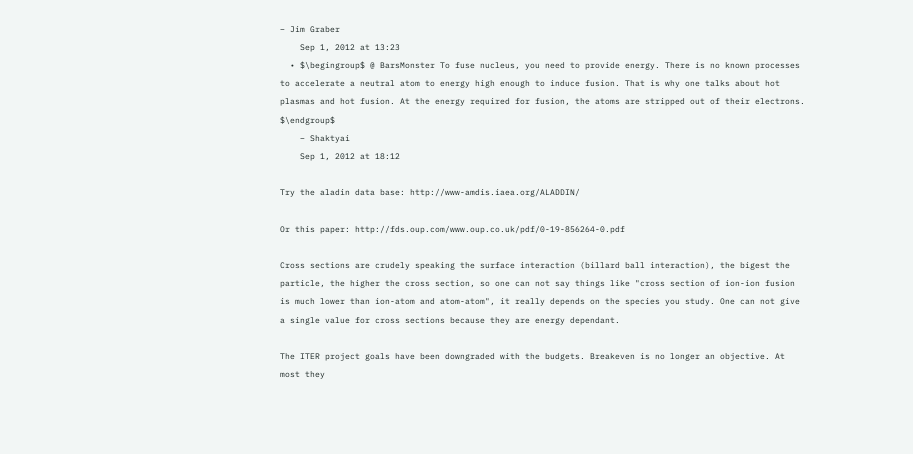– Jim Graber
    Sep 1, 2012 at 13:23
  • $\begingroup$ @ BarsMonster To fuse nucleus, you need to provide energy. There is no known processes to accelerate a neutral atom to energy high enough to induce fusion. That is why one talks about hot plasmas and hot fusion. At the energy required for fusion, the atoms are stripped out of their electrons. $\endgroup$
    – Shaktyai
    Sep 1, 2012 at 18:12

Try the aladin data base: http://www-amdis.iaea.org/ALADDIN/

Or this paper: http://fds.oup.com/www.oup.co.uk/pdf/0-19-856264-0.pdf

Cross sections are crudely speaking the surface interaction (billard ball interaction), the bigest the particle, the higher the cross section, so one can not say things like "cross section of ion-ion fusion is much lower than ion-atom and atom-atom", it really depends on the species you study. One can not give a single value for cross sections because they are energy dependant.

The ITER project goals have been downgraded with the budgets. Breakeven is no longer an objective. At most they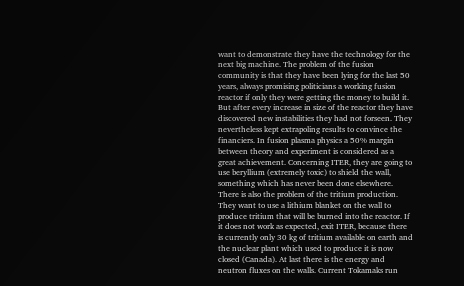want to demonstrate they have the technology for the next big machine. The problem of the fusion community is that they have been lying for the last 50 years, always promising politicians a working fusion reactor if only they were getting the money to build it. But after every increase in size of the reactor they have discovered new instabilities they had not forseen. They nevertheless kept extrapoling results to convince the financiers. In fusion plasma physics a 50% margin between theory and experiment is considered as a great achievement. Concerning ITER, they are going to use beryllium (extremely toxic) to shield the wall, something which has never been done elsewhere. There is also the problem of the tritium production. They want to use a lithium blanket on the wall to produce tritium that will be burned into the reactor. If it does not work as expected, exit ITER, because there is currently only 30 kg of tritium available on earth and the nuclear plant which used to produce it is now closed (Canada). At last there is the energy and neutron fluxes on the walls. Current Tokamaks run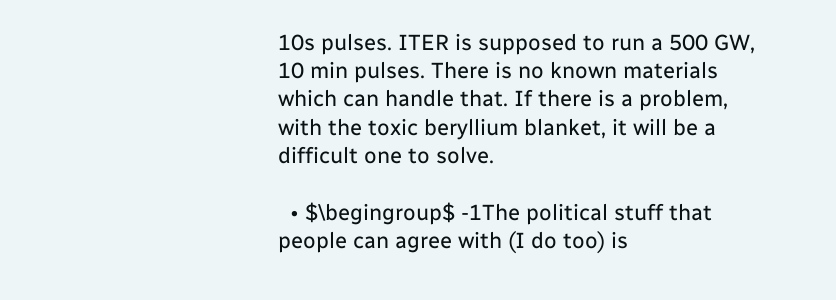10s pulses. ITER is supposed to run a 500 GW, 10 min pulses. There is no known materials which can handle that. If there is a problem, with the toxic beryllium blanket, it will be a difficult one to solve.

  • $\begingroup$ -1The political stuff that people can agree with (I do too) is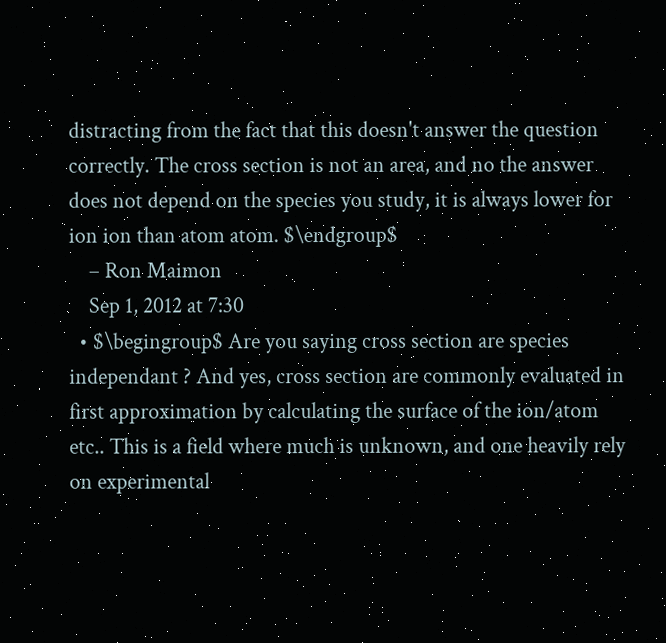distracting from the fact that this doesn't answer the question correctly. The cross section is not an area, and no the answer does not depend on the species you study, it is always lower for ion ion than atom atom. $\endgroup$
    – Ron Maimon
    Sep 1, 2012 at 7:30
  • $\begingroup$ Are you saying cross section are species independant ? And yes, cross section are commonly evaluated in first approximation by calculating the surface of the ion/atom etc.. This is a field where much is unknown, and one heavily rely on experimental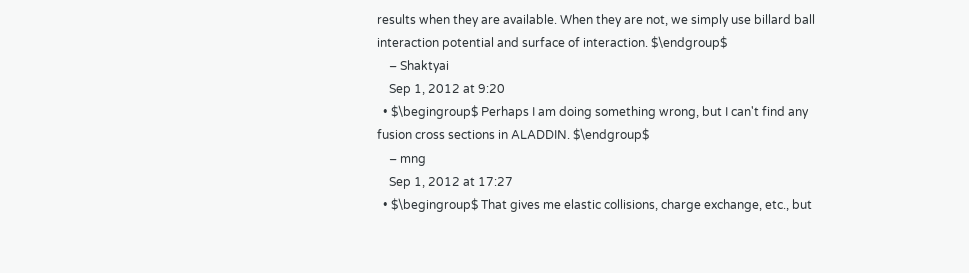results when they are available. When they are not, we simply use billard ball interaction potential and surface of interaction. $\endgroup$
    – Shaktyai
    Sep 1, 2012 at 9:20
  • $\begingroup$ Perhaps I am doing something wrong, but I can't find any fusion cross sections in ALADDIN. $\endgroup$
    – mng
    Sep 1, 2012 at 17:27
  • $\begingroup$ That gives me elastic collisions, charge exchange, etc., but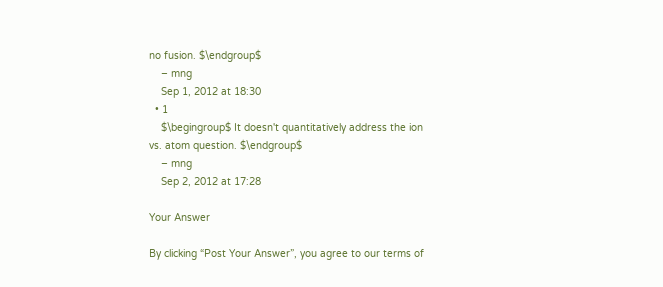no fusion. $\endgroup$
    – mng
    Sep 1, 2012 at 18:30
  • 1
    $\begingroup$ It doesn't quantitatively address the ion vs. atom question. $\endgroup$
    – mng
    Sep 2, 2012 at 17:28

Your Answer

By clicking “Post Your Answer”, you agree to our terms of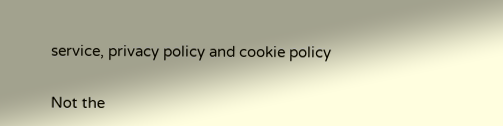service, privacy policy and cookie policy

Not the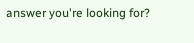answer you're looking for?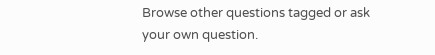Browse other questions tagged or ask your own question.